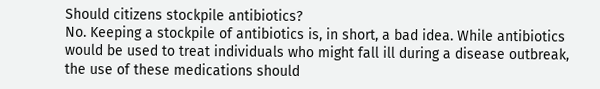Should citizens stockpile antibiotics?
No. Keeping a stockpile of antibiotics is, in short, a bad idea. While antibiotics would be used to treat individuals who might fall ill during a disease outbreak, the use of these medications should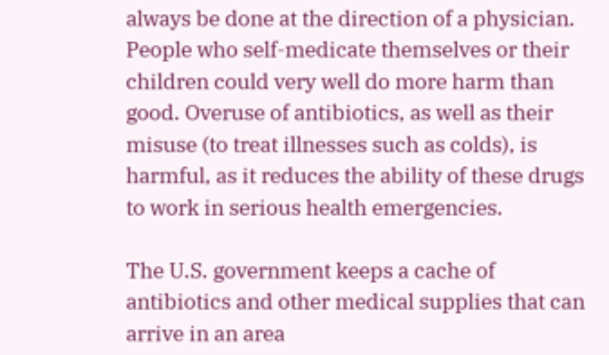always be done at the direction of a physician. People who self-medicate themselves or their children could very well do more harm than good. Overuse of antibiotics, as well as their misuse (to treat illnesses such as colds), is harmful, as it reduces the ability of these drugs to work in serious health emergencies.

The U.S. government keeps a cache of antibiotics and other medical supplies that can arrive in an area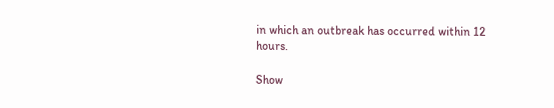in which an outbreak has occurred within 12 hours.

Show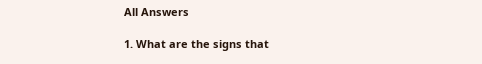All Answers

1. What are the signs that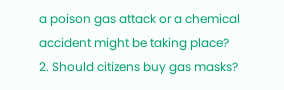a poison gas attack or a chemical accident might be taking place?
2. Should citizens buy gas masks?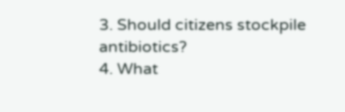3. Should citizens stockpile antibiotics?
4. What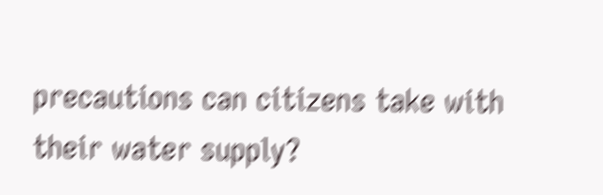precautions can citizens take with their water supply?